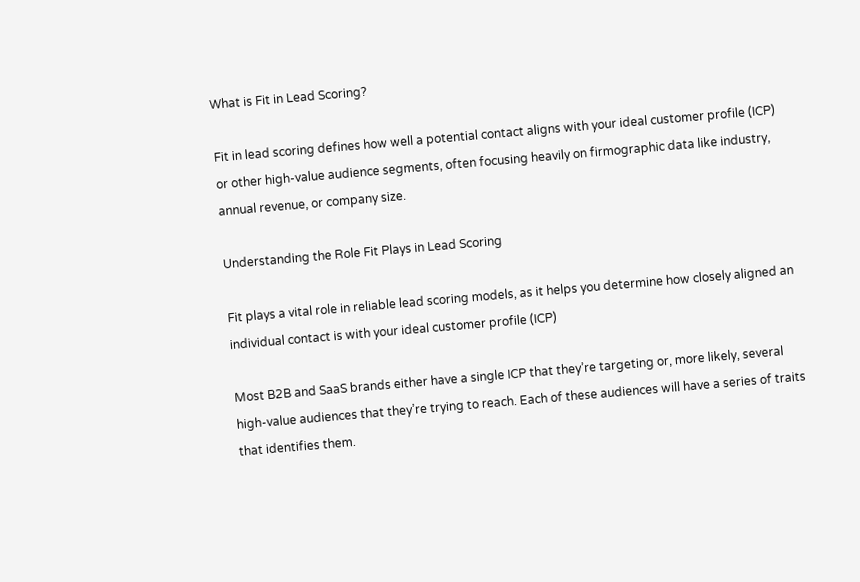What is Fit in Lead Scoring?

Fit in lead scoring defines how well a potential contact aligns with your ideal customer profile (ICP) or other high-value audience segments, often focusing heavily on firmographic data like industry, annual revenue, or company size.

Understanding the Role Fit Plays in Lead Scoring

Fit plays a vital role in reliable lead scoring models, as it helps you determine how closely aligned an individual contact is with your ideal customer profile (ICP)

Most B2B and SaaS brands either have a single ICP that they’re targeting or, more likely, several high-value audiences that they’re trying to reach. Each of these audiences will have a series of traits that identifies them.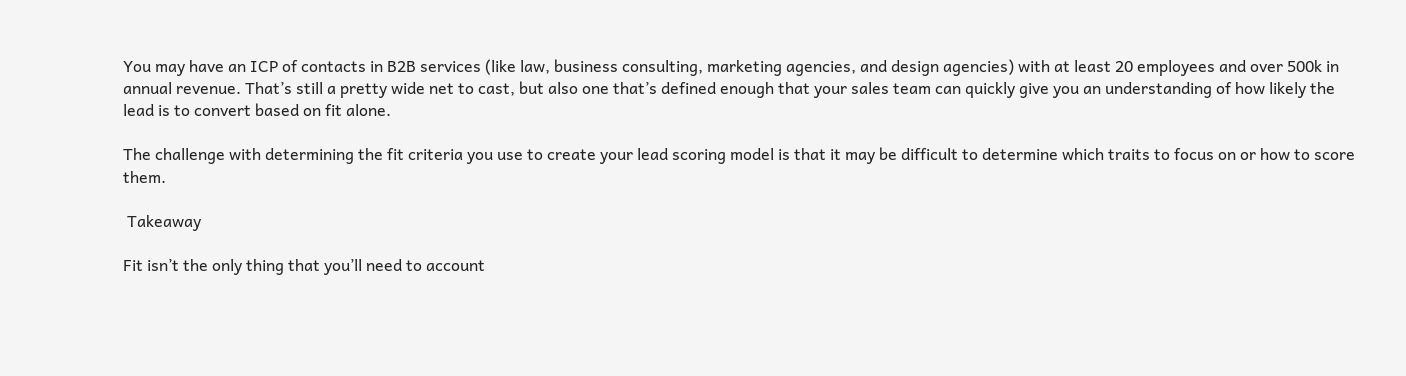You may have an ICP of contacts in B2B services (like law, business consulting, marketing agencies, and design agencies) with at least 20 employees and over 500k in annual revenue. That’s still a pretty wide net to cast, but also one that’s defined enough that your sales team can quickly give you an understanding of how likely the lead is to convert based on fit alone.

The challenge with determining the fit criteria you use to create your lead scoring model is that it may be difficult to determine which traits to focus on or how to score them.

 Takeaway

Fit isn’t the only thing that you’ll need to account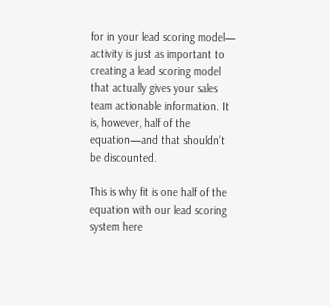for in your lead scoring model— activity is just as important to creating a lead scoring model that actually gives your sales team actionable information. It is, however, half of the equation—and that shouldn’t be discounted.

This is why fit is one half of the equation with our lead scoring system here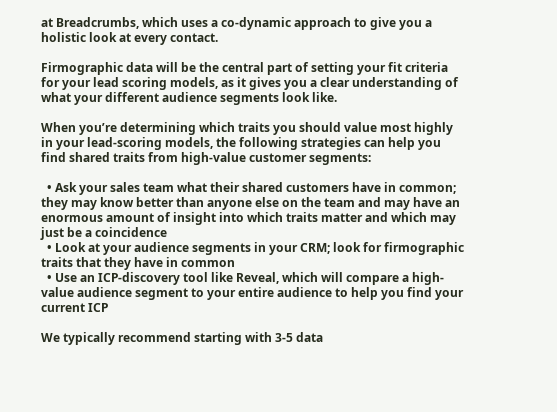at Breadcrumbs, which uses a co-dynamic approach to give you a holistic look at every contact.

Firmographic data will be the central part of setting your fit criteria for your lead scoring models, as it gives you a clear understanding of what your different audience segments look like.

When you’re determining which traits you should value most highly in your lead-scoring models, the following strategies can help you find shared traits from high-value customer segments:

  • Ask your sales team what their shared customers have in common; they may know better than anyone else on the team and may have an enormous amount of insight into which traits matter and which may just be a coincidence
  • Look at your audience segments in your CRM; look for firmographic traits that they have in common
  • Use an ICP-discovery tool like Reveal, which will compare a high-value audience segment to your entire audience to help you find your current ICP

We typically recommend starting with 3-5 data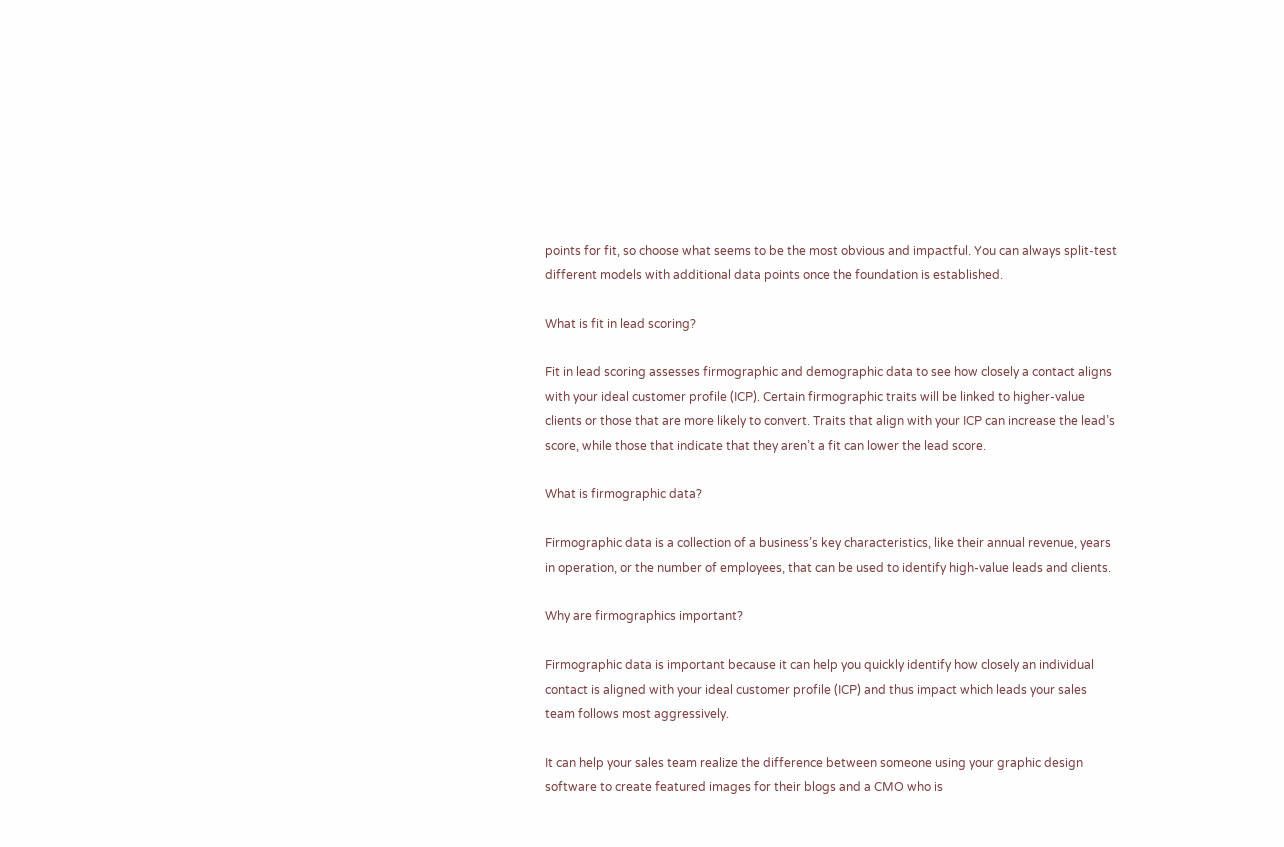points for fit, so choose what seems to be the most obvious and impactful. You can always split-test different models with additional data points once the foundation is established.

What is fit in lead scoring?

Fit in lead scoring assesses firmographic and demographic data to see how closely a contact aligns with your ideal customer profile (ICP). Certain firmographic traits will be linked to higher-value clients or those that are more likely to convert. Traits that align with your ICP can increase the lead’s score, while those that indicate that they aren’t a fit can lower the lead score.

What is firmographic data?

Firmographic data is a collection of a business’s key characteristics, like their annual revenue, years in operation, or the number of employees, that can be used to identify high-value leads and clients.

Why are firmographics important?

Firmographic data is important because it can help you quickly identify how closely an individual contact is aligned with your ideal customer profile (ICP) and thus impact which leads your sales team follows most aggressively.

It can help your sales team realize the difference between someone using your graphic design software to create featured images for their blogs and a CMO who is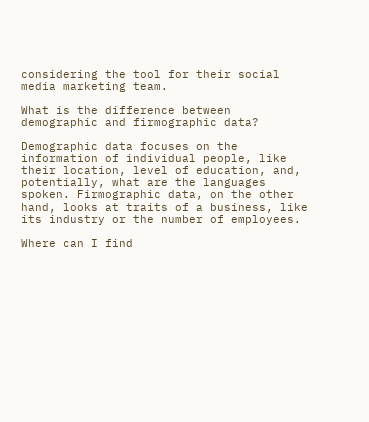considering the tool for their social media marketing team.

What is the difference between demographic and firmographic data?

Demographic data focuses on the information of individual people, like their location, level of education, and, potentially, what are the languages spoken. Firmographic data, on the other hand, looks at traits of a business, like its industry or the number of employees.

Where can I find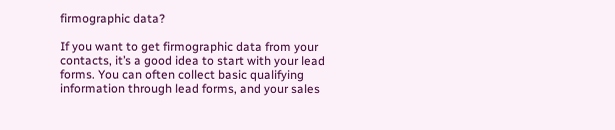firmographic data?

If you want to get firmographic data from your contacts, it’s a good idea to start with your lead forms. You can often collect basic qualifying information through lead forms, and your sales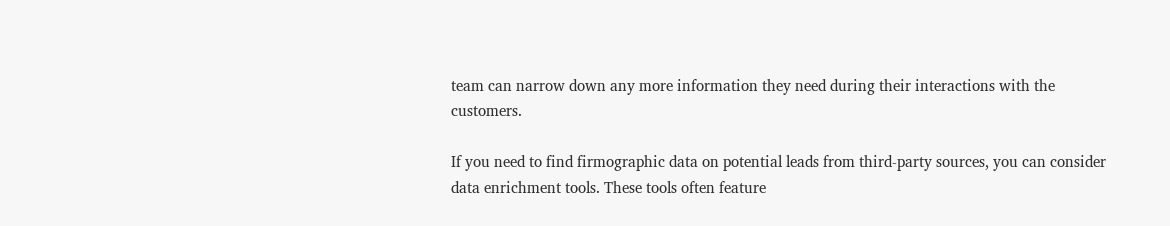team can narrow down any more information they need during their interactions with the customers.

If you need to find firmographic data on potential leads from third-party sources, you can consider data enrichment tools. These tools often feature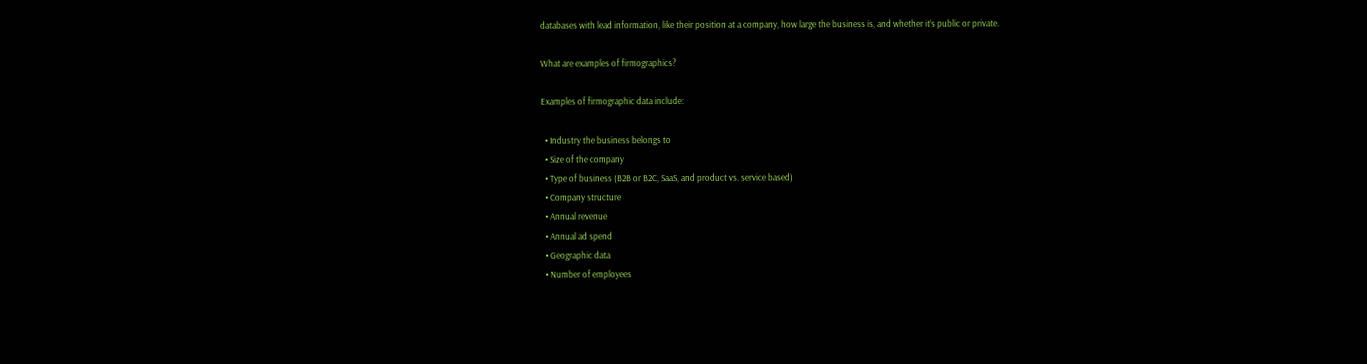databases with lead information, like their position at a company, how large the business is, and whether it’s public or private.

What are examples of firmographics?

Examples of firmographic data include:

  • Industry the business belongs to
  • Size of the company
  • Type of business (B2B or B2C, SaaS, and product vs. service based)
  • Company structure
  • Annual revenue
  • Annual ad spend
  • Geographic data
  • Number of employees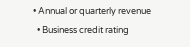• Annual or quarterly revenue
  • Business credit rating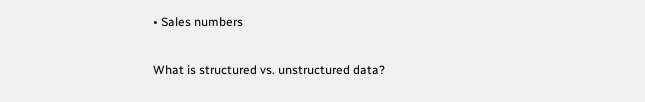• Sales numbers

What is structured vs. unstructured data?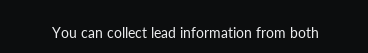You can collect lead information from both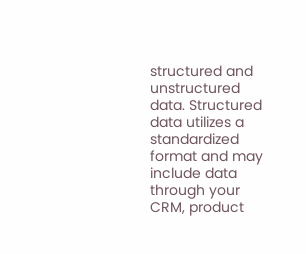structured and unstructured data. Structured data utilizes a standardized format and may include data through your CRM, product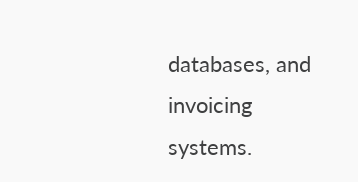databases, and invoicing systems.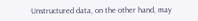Unstructured data, on the other hand, may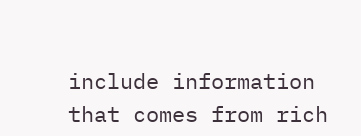include information that comes from rich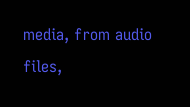media, from audio files,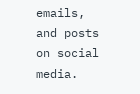emails, and posts on social media.